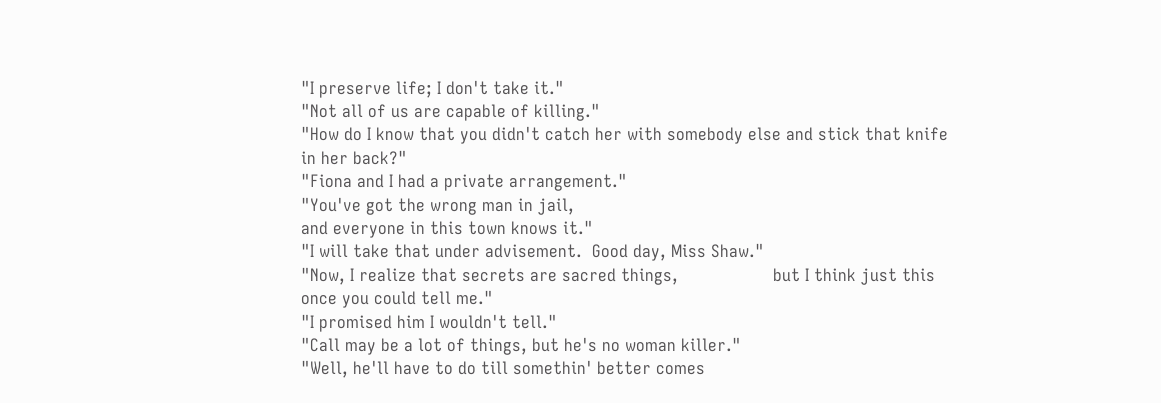"I preserve life; I don't take it."
"Not all of us are capable of killing."
"How do I know that you didn't catch her with somebody else and stick that knife in her back?"
"Fiona and I had a private arrangement."
"You've got the wrong man in jail,
and everyone in this town knows it."
"I will take that under advisement.  Good day, Miss Shaw."
"Now, I realize that secrets are sacred things,                   but I think just this once you could tell me."
"I promised him I wouldn't tell."
"Call may be a lot of things, but he's no woman killer."
"Well, he'll have to do till somethin' better comes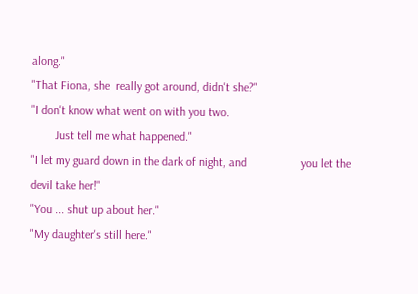along."
"That Fiona, she  really got around, didn't she?"
"I don't know what went on with you two.
        Just tell me what happened."
"I let my guard down in the dark of night, and                  you let the devil take her!"
"You ... shut up about her."
"My daughter's still here."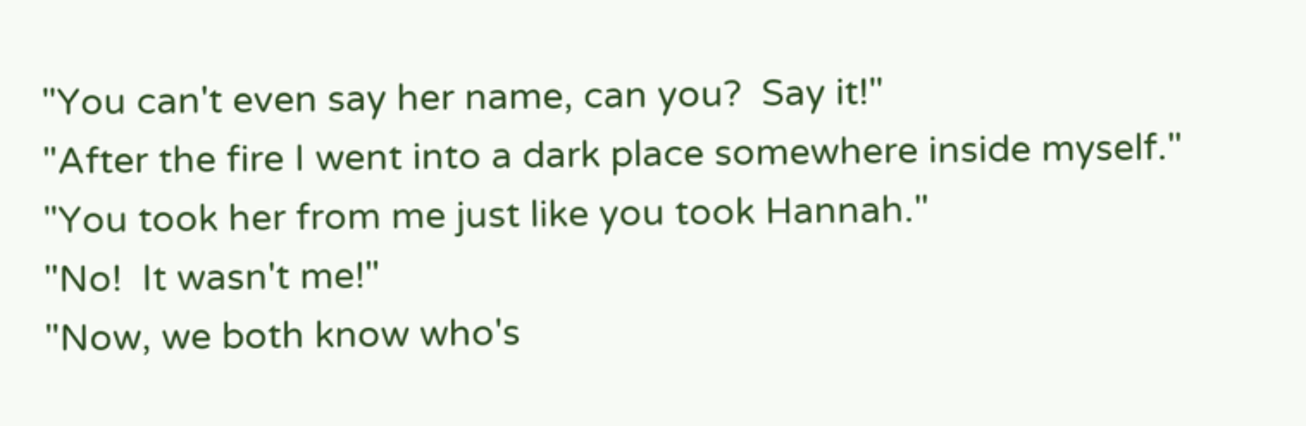"You can't even say her name, can you?  Say it!"
"After the fire I went into a dark place somewhere inside myself."
"You took her from me just like you took Hannah."
"No!  It wasn't me!"
"Now, we both know who's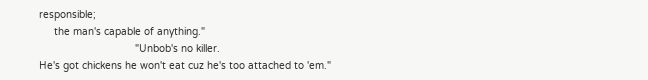responsible;
     the man's capable of anything."
                                "Unbob's no killer.
He's got chickens he won't eat cuz he's too attached to 'em."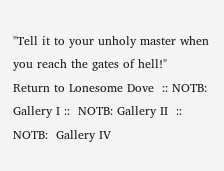"Tell it to your unholy master when you reach the gates of hell!"
Return to Lonesome Dove  :: NOTB: Gallery I ::  NOTB: Gallery II  ::  NOTB:  Gallery IV